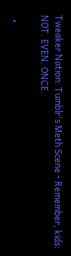Tweaker Nation: Tumblr's Meth Scene - Remember, kids: NOT. EVEN. ONCE.

  •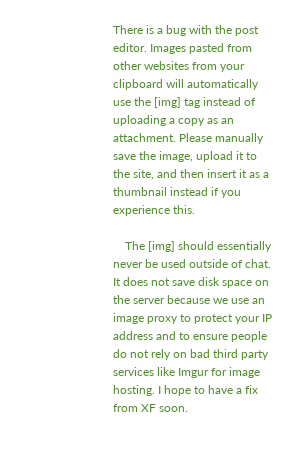There is a bug with the post editor. Images pasted from other websites from your clipboard will automatically use the [img] tag instead of uploading a copy as an attachment. Please manually save the image, upload it to the site, and then insert it as a thumbnail instead if you experience this.

    The [img] should essentially never be used outside of chat. It does not save disk space on the server because we use an image proxy to protect your IP address and to ensure people do not rely on bad third party services like Imgur for image hosting. I hope to have a fix from XF soon.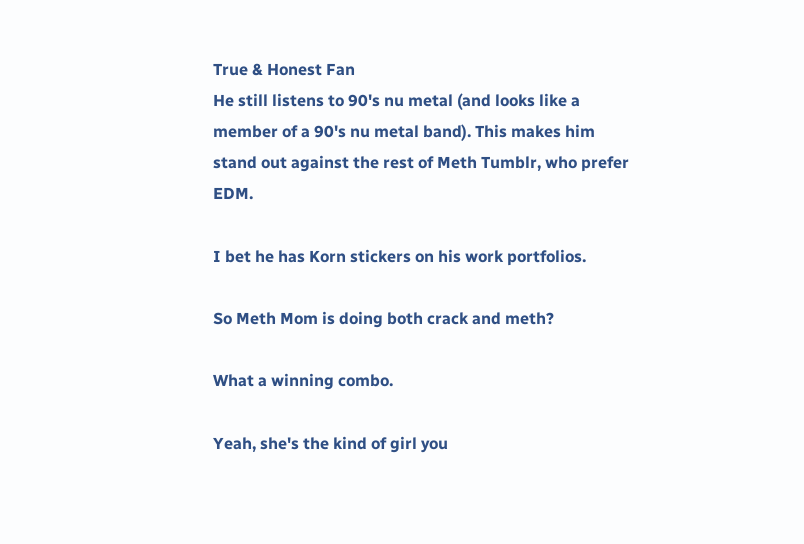True & Honest Fan
He still listens to 90's nu metal (and looks like a member of a 90's nu metal band). This makes him stand out against the rest of Meth Tumblr, who prefer EDM.

I bet he has Korn stickers on his work portfolios.

So Meth Mom is doing both crack and meth?

What a winning combo.

Yeah, she's the kind of girl you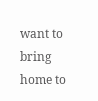want to bring home to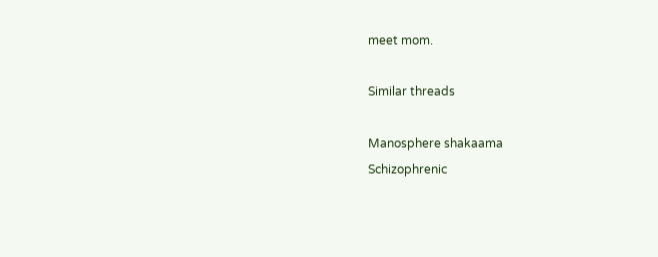meet mom.

Similar threads

Manosphere shakaama
Schizophrenic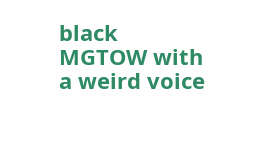black MGTOW with a weird voice